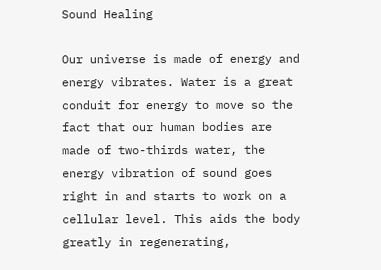Sound Healing

Our universe is made of energy and energy vibrates. Water is a great conduit for energy to move so the fact that our human bodies are made of two-thirds water, the energy vibration of sound goes right in and starts to work on a cellular level. This aids the body greatly in regenerating,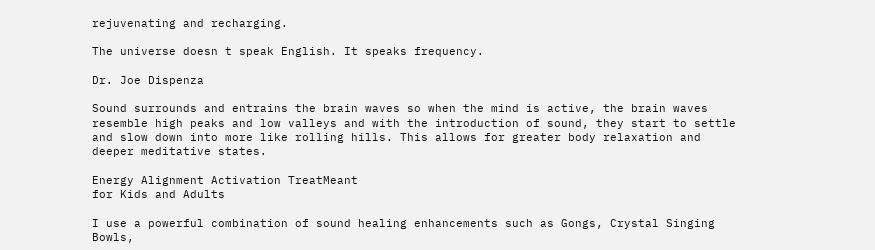rejuvenating and recharging.

The universe doesn t speak English. It speaks frequency.

Dr. Joe Dispenza

Sound surrounds and entrains the brain waves so when the mind is active, the brain waves resemble high peaks and low valleys and with the introduction of sound, they start to settle and slow down into more like rolling hills. This allows for greater body relaxation and deeper meditative states.

Energy Alignment Activation TreatMeant
for Kids and Adults

I use a powerful combination of sound healing enhancements such as Gongs, Crystal Singing Bowls,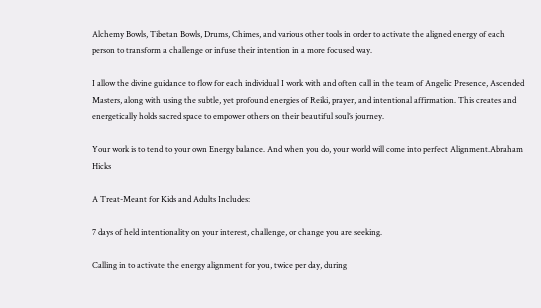Alchemy Bowls, Tibetan Bowls, Drums, Chimes, and various other tools in order to activate the aligned energy of each person to transform a challenge or infuse their intention in a more focused way.

I allow the divine guidance to flow for each individual I work with and often call in the team of Angelic Presence, Ascended Masters, along with using the subtle, yet profound energies of Reiki, prayer, and intentional affirmation. This creates and energetically holds sacred space to empower others on their beautiful soul’s journey.

Your work is to tend to your own Energy balance. And when you do, your world will come into perfect Alignment.Abraham Hicks

A Treat-Meant for Kids and Adults Includes:

7 days of held intentionality on your interest, challenge, or change you are seeking.

Calling in to activate the energy alignment for you, twice per day, during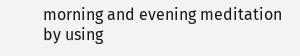morning and evening meditation by using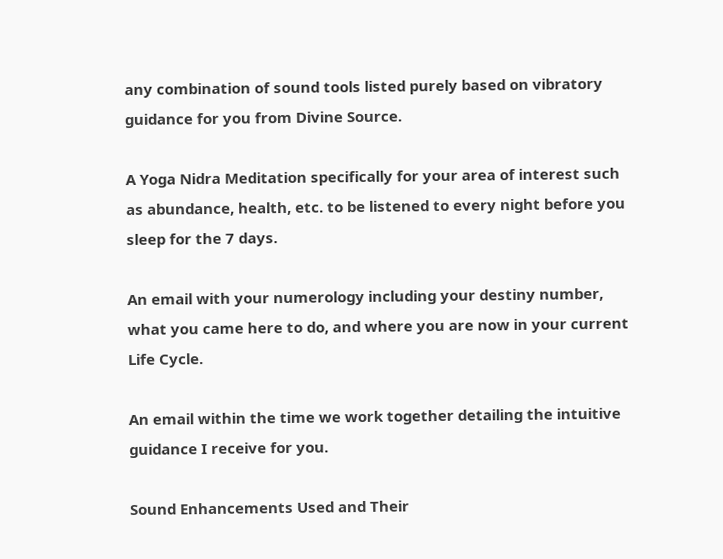any combination of sound tools listed purely based on vibratory guidance for you from Divine Source.

A Yoga Nidra Meditation specifically for your area of interest such as abundance, health, etc. to be listened to every night before you sleep for the 7 days.

An email with your numerology including your destiny number, what you came here to do, and where you are now in your current Life Cycle.

An email within the time we work together detailing the intuitive guidance I receive for you.

Sound Enhancements Used and Their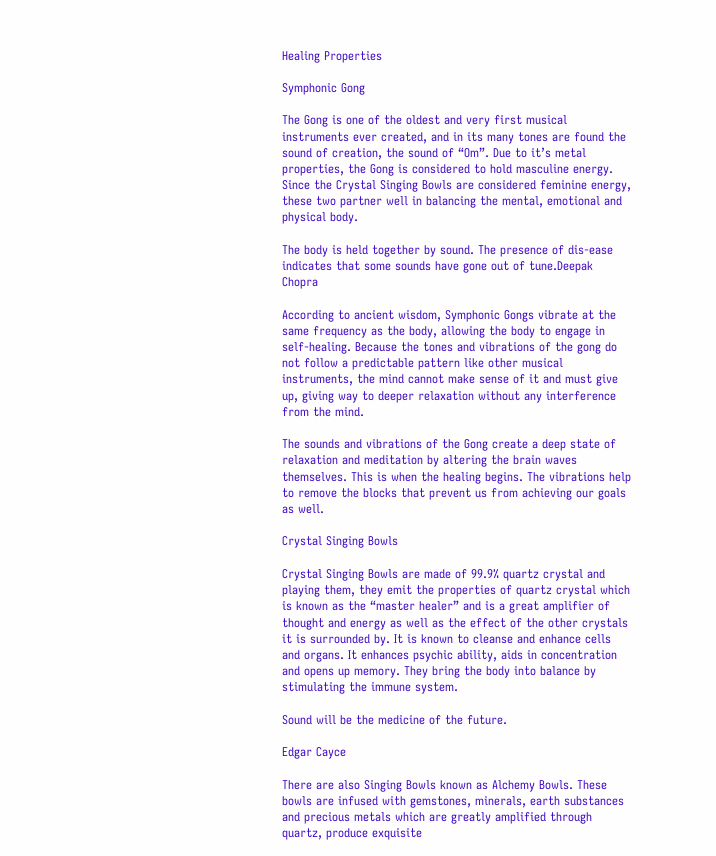Healing Properties

Symphonic Gong

The Gong is one of the oldest and very first musical instruments ever created, and in its many tones are found the sound of creation, the sound of “Om”. Due to it’s metal properties, the Gong is considered to hold masculine energy. Since the Crystal Singing Bowls are considered feminine energy, these two partner well in balancing the mental, emotional and physical body.

The body is held together by sound. The presence of dis-ease indicates that some sounds have gone out of tune.Deepak Chopra

According to ancient wisdom, Symphonic Gongs vibrate at the same frequency as the body, allowing the body to engage in self-healing. Because the tones and vibrations of the gong do not follow a predictable pattern like other musical instruments, the mind cannot make sense of it and must give up, giving way to deeper relaxation without any interference from the mind.

The sounds and vibrations of the Gong create a deep state of relaxation and meditation by altering the brain waves themselves. This is when the healing begins. The vibrations help to remove the blocks that prevent us from achieving our goals as well.

Crystal Singing Bowls

Crystal Singing Bowls are made of 99.9% quartz crystal and playing them, they emit the properties of quartz crystal which is known as the “master healer” and is a great amplifier of thought and energy as well as the effect of the other crystals it is surrounded by. It is known to cleanse and enhance cells and organs. It enhances psychic ability, aids in concentration and opens up memory. They bring the body into balance by stimulating the immune system.

Sound will be the medicine of the future.

Edgar Cayce

There are also Singing Bowls known as Alchemy Bowls. These bowls are infused with gemstones, minerals, earth substances and precious metals which are greatly amplified through quartz, produce exquisite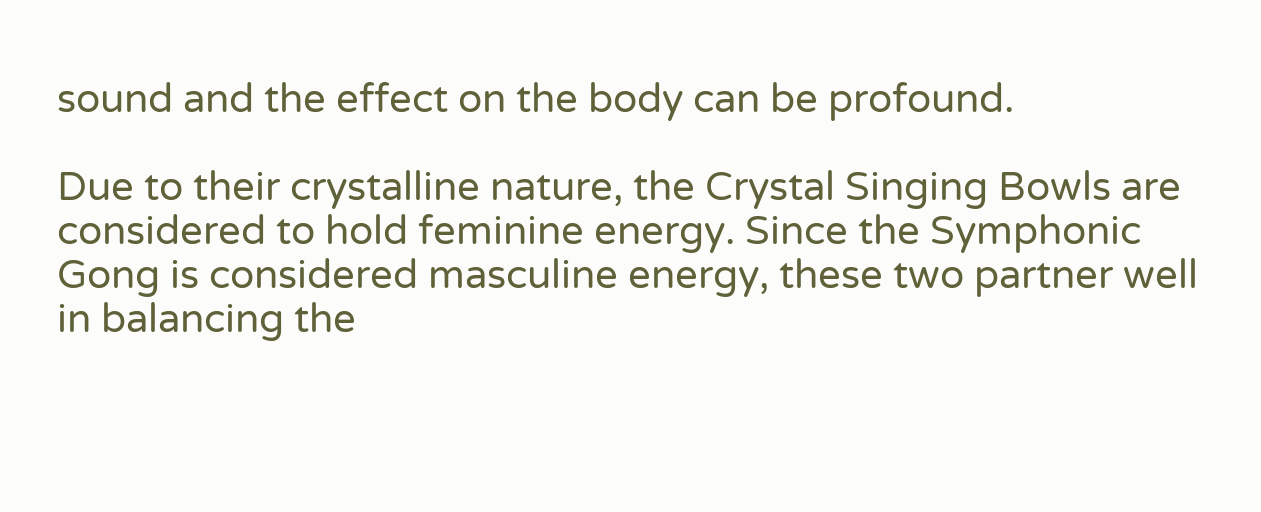sound and the effect on the body can be profound.

Due to their crystalline nature, the Crystal Singing Bowls are considered to hold feminine energy. Since the Symphonic Gong is considered masculine energy, these two partner well in balancing the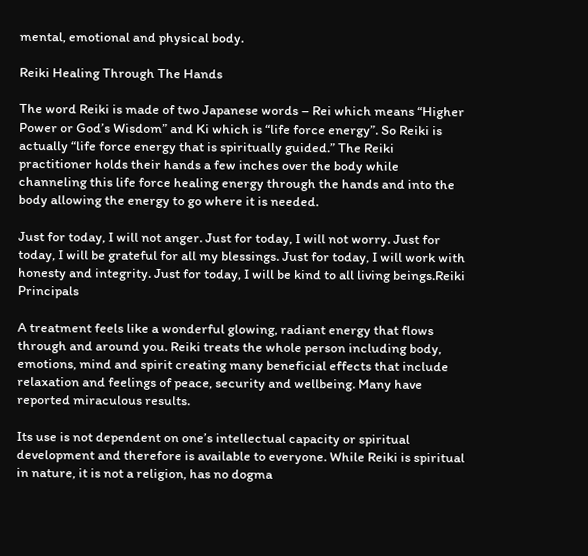mental, emotional and physical body.

Reiki Healing Through The Hands

The word Reiki is made of two Japanese words – Rei which means “Higher Power or God’s Wisdom” and Ki which is “life force energy”. So Reiki is actually “life force energy that is spiritually guided.” The Reiki practitioner holds their hands a few inches over the body while channeling this life force healing energy through the hands and into the body allowing the energy to go where it is needed.

Just for today, I will not anger. Just for today, I will not worry. Just for today, I will be grateful for all my blessings. Just for today, I will work with honesty and integrity. Just for today, I will be kind to all living beings.Reiki Principals

A treatment feels like a wonderful glowing, radiant energy that flows through and around you. Reiki treats the whole person including body, emotions, mind and spirit creating many beneficial effects that include relaxation and feelings of peace, security and wellbeing. Many have reported miraculous results.

Its use is not dependent on one’s intellectual capacity or spiritual development and therefore is available to everyone. While Reiki is spiritual in nature, it is not a religion, has no dogma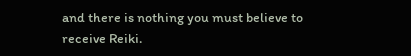and there is nothing you must believe to receive Reiki.